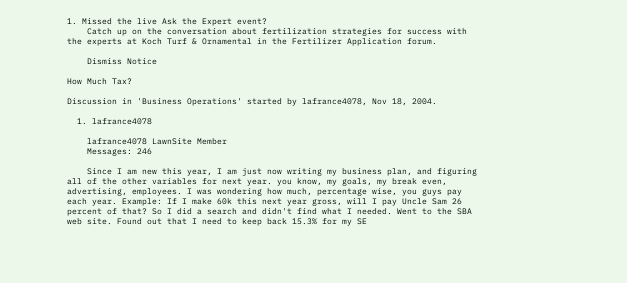1. Missed the live Ask the Expert event?
    Catch up on the conversation about fertilization strategies for success with the experts at Koch Turf & Ornamental in the Fertilizer Application forum.

    Dismiss Notice

How Much Tax?

Discussion in 'Business Operations' started by lafrance4078, Nov 18, 2004.

  1. lafrance4078

    lafrance4078 LawnSite Member
    Messages: 246

    Since I am new this year, I am just now writing my business plan, and figuring all of the other variables for next year. you know, my goals, my break even, advertising, employees. I was wondering how much, percentage wise, you guys pay each year. Example: If I make 60k this next year gross, will I pay Uncle Sam 26 percent of that? So I did a search and didn't find what I needed. Went to the SBA web site. Found out that I need to keep back 15.3% for my SE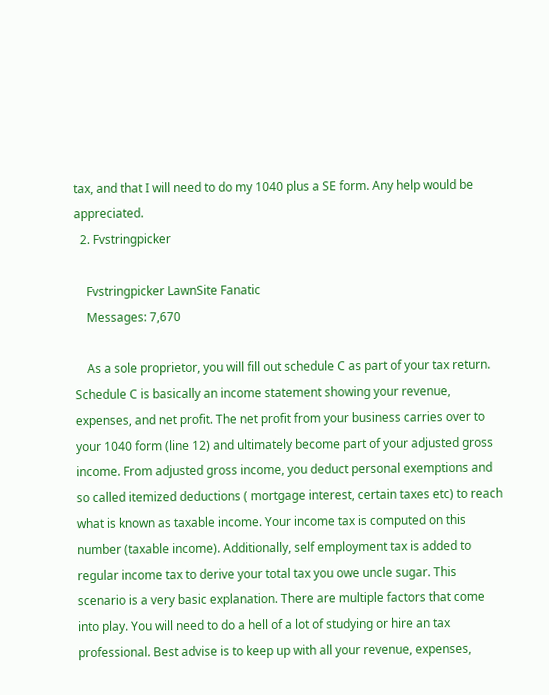tax, and that I will need to do my 1040 plus a SE form. Any help would be appreciated.
  2. Fvstringpicker

    Fvstringpicker LawnSite Fanatic
    Messages: 7,670

    As a sole proprietor, you will fill out schedule C as part of your tax return. Schedule C is basically an income statement showing your revenue, expenses, and net profit. The net profit from your business carries over to your 1040 form (line 12) and ultimately become part of your adjusted gross income. From adjusted gross income, you deduct personal exemptions and so called itemized deductions ( mortgage interest, certain taxes etc) to reach what is known as taxable income. Your income tax is computed on this number (taxable income). Additionally, self employment tax is added to regular income tax to derive your total tax you owe uncle sugar. This scenario is a very basic explanation. There are multiple factors that come into play. You will need to do a hell of a lot of studying or hire an tax professional. Best advise is to keep up with all your revenue, expenses,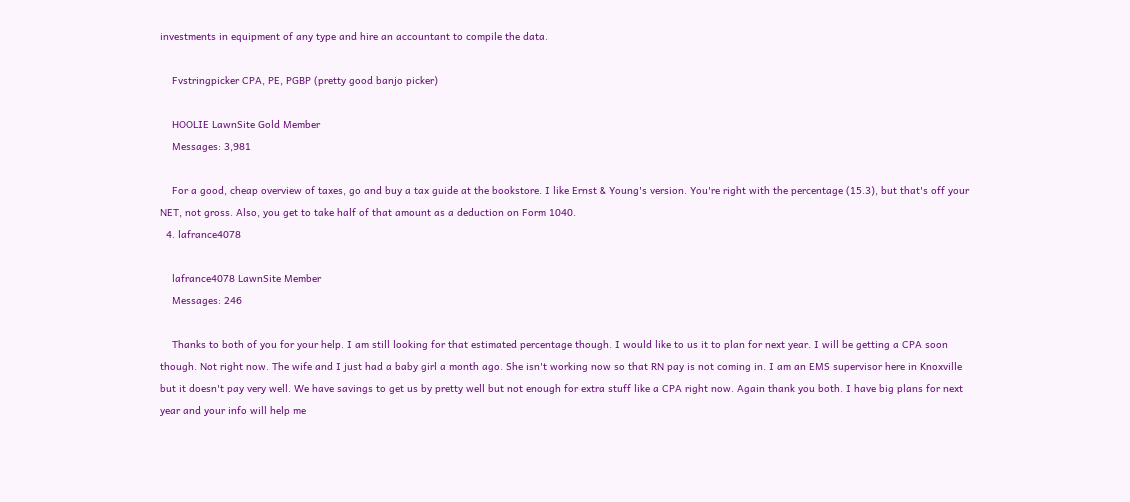investments in equipment of any type and hire an accountant to compile the data.

    Fvstringpicker CPA, PE, PGBP (pretty good banjo picker)

    HOOLIE LawnSite Gold Member
    Messages: 3,981

    For a good, cheap overview of taxes, go and buy a tax guide at the bookstore. I like Ernst & Young's version. You're right with the percentage (15.3), but that's off your NET, not gross. Also, you get to take half of that amount as a deduction on Form 1040.
  4. lafrance4078

    lafrance4078 LawnSite Member
    Messages: 246

    Thanks to both of you for your help. I am still looking for that estimated percentage though. I would like to us it to plan for next year. I will be getting a CPA soon though. Not right now. The wife and I just had a baby girl a month ago. She isn't working now so that RN pay is not coming in. I am an EMS supervisor here in Knoxville but it doesn't pay very well. We have savings to get us by pretty well but not enough for extra stuff like a CPA right now. Again thank you both. I have big plans for next year and your info will help me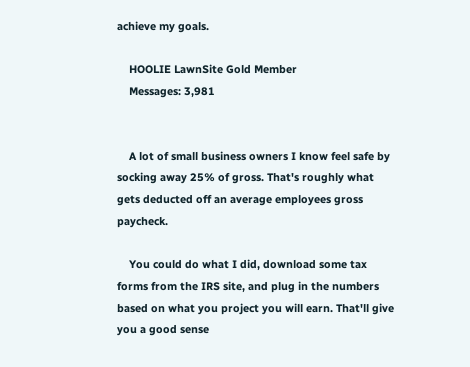achieve my goals.

    HOOLIE LawnSite Gold Member
    Messages: 3,981


    A lot of small business owners I know feel safe by socking away 25% of gross. That's roughly what gets deducted off an average employees gross paycheck.

    You could do what I did, download some tax forms from the IRS site, and plug in the numbers based on what you project you will earn. That'll give you a good sense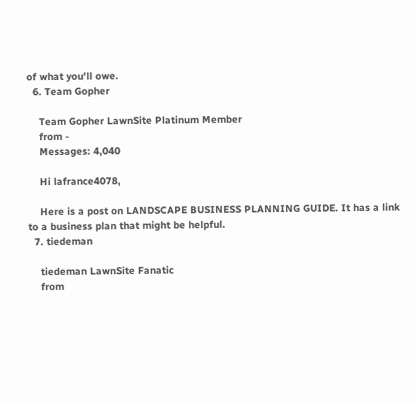of what you'll owe.
  6. Team Gopher

    Team Gopher LawnSite Platinum Member
    from -
    Messages: 4,040

    Hi lafrance4078,

    Here is a post on LANDSCAPE BUSINESS PLANNING GUIDE. It has a link to a business plan that might be helpful.
  7. tiedeman

    tiedeman LawnSite Fanatic
    from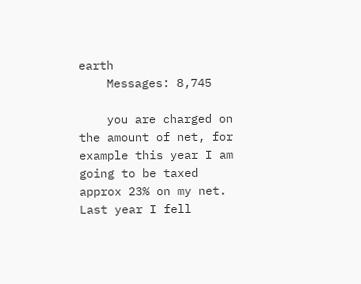earth
    Messages: 8,745

    you are charged on the amount of net, for example this year I am going to be taxed approx 23% on my net. Last year I fell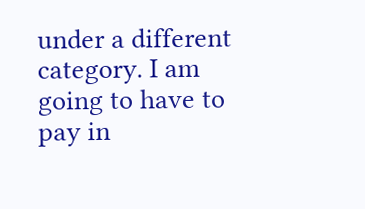under a different category. I am going to have to pay in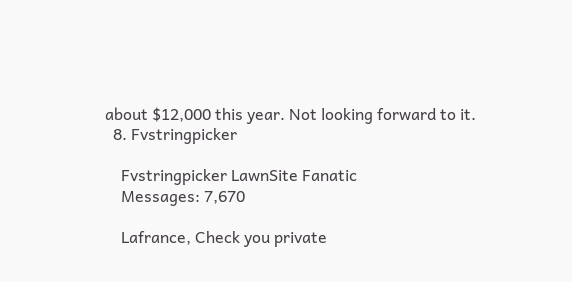about $12,000 this year. Not looking forward to it.
  8. Fvstringpicker

    Fvstringpicker LawnSite Fanatic
    Messages: 7,670

    Lafrance, Check you private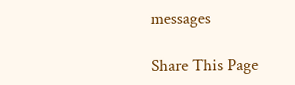messages

Share This Page